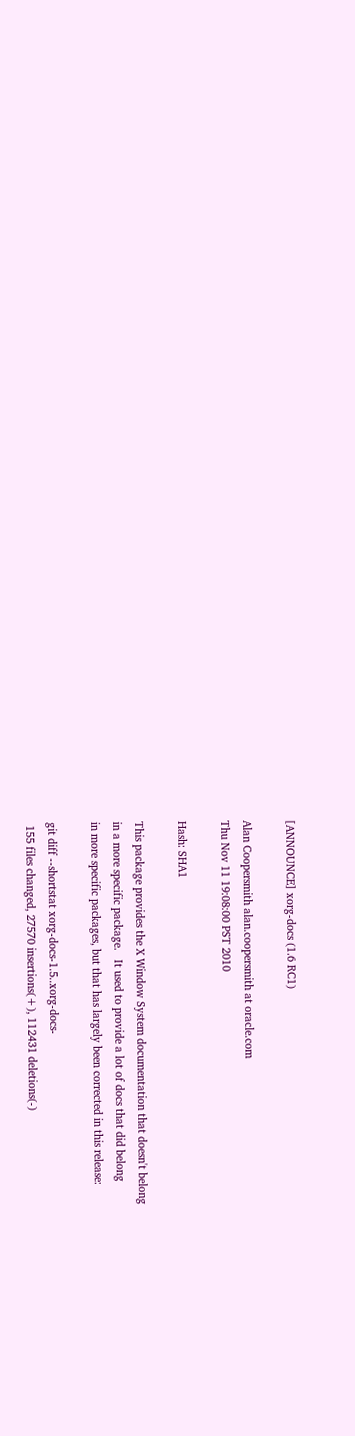[ANNOUNCE] xorg-docs (1.6 RC1)

Alan Coopersmith alan.coopersmith at oracle.com
Thu Nov 11 19:08:00 PST 2010

Hash: SHA1

This package provides the X Window System documentation that doesn't belong
in a more specific package.   It used to provide a lot of docs that did belong
in more specific packages, but that has largely been corrected in this release:

git diff --shortstat xorg-docs-1.5..xorg-docs-
 155 files changed, 27570 insertions(+), 112431 deletions(-)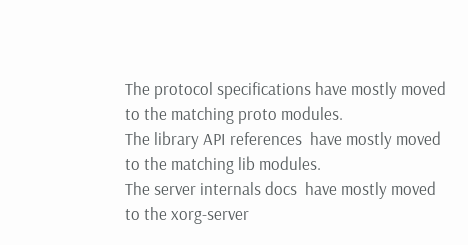The protocol specifications have mostly moved to the matching proto modules.
The library API references  have mostly moved to the matching lib modules.
The server internals docs  have mostly moved to the xorg-server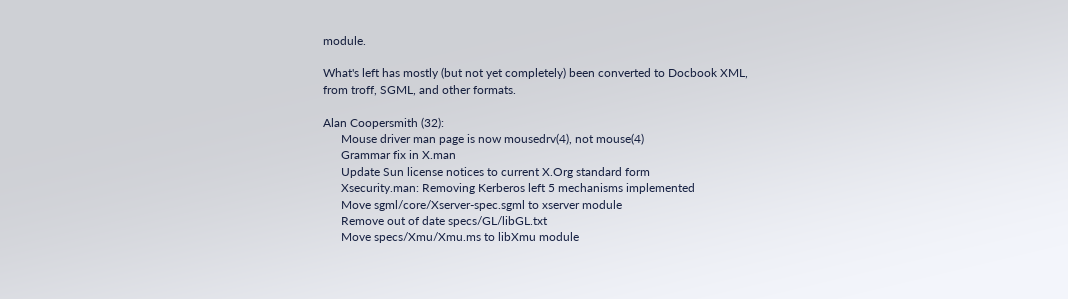module.

What's left has mostly (but not yet completely) been converted to Docbook XML,
from troff, SGML, and other formats.

Alan Coopersmith (32):
      Mouse driver man page is now mousedrv(4), not mouse(4)
      Grammar fix in X.man
      Update Sun license notices to current X.Org standard form
      Xsecurity.man: Removing Kerberos left 5 mechanisms implemented
      Move sgml/core/Xserver-spec.sgml to xserver module
      Remove out of date specs/GL/libGL.txt
      Move specs/Xmu/Xmu.ms to libXmu module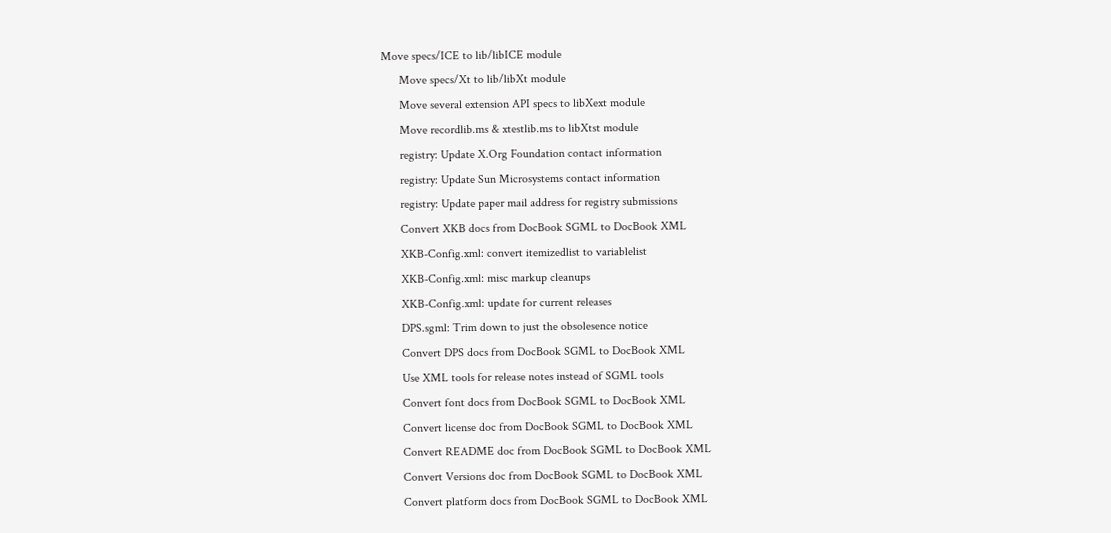Move specs/ICE to lib/libICE module
      Move specs/Xt to lib/libXt module
      Move several extension API specs to libXext module
      Move recordlib.ms & xtestlib.ms to libXtst module
      registry: Update X.Org Foundation contact information
      registry: Update Sun Microsystems contact information
      registry: Update paper mail address for registry submissions
      Convert XKB docs from DocBook SGML to DocBook XML
      XKB-Config.xml: convert itemizedlist to variablelist
      XKB-Config.xml: misc markup cleanups
      XKB-Config.xml: update for current releases
      DPS.sgml: Trim down to just the obsolesence notice
      Convert DPS docs from DocBook SGML to DocBook XML
      Use XML tools for release notes instead of SGML tools
      Convert font docs from DocBook SGML to DocBook XML
      Convert license doc from DocBook SGML to DocBook XML
      Convert README doc from DocBook SGML to DocBook XML
      Convert Versions doc from DocBook SGML to DocBook XML
      Convert platform docs from DocBook SGML to DocBook XML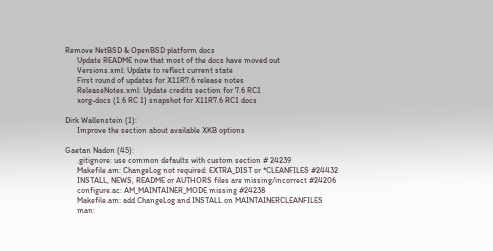Remove NetBSD & OpenBSD platform docs
      Update README now that most of the docs have moved out
      Versions.xml: Update to reflect current state
      First round of updates for X11R7.6 release notes
      ReleaseNotes.xml: Update credits section for 7.6 RC1
      xorg-docs (1.6 RC 1) snapshot for X11R7.6 RC1 docs

Dirk Wallenstein (1):
      Improve the section about available XKB options

Gaetan Nadon (45):
      .gitignore: use common defaults with custom section # 24239
      Makefile.am: ChangeLog not required: EXTRA_DIST or *CLEANFILES #24432
      INSTALL, NEWS, README or AUTHORS files are missing/incorrect #24206
      configure.ac: AM_MAINTAINER_MODE missing #24238
      Makefile.am: add ChangeLog and INSTALL on MAINTAINERCLEANFILES
      man: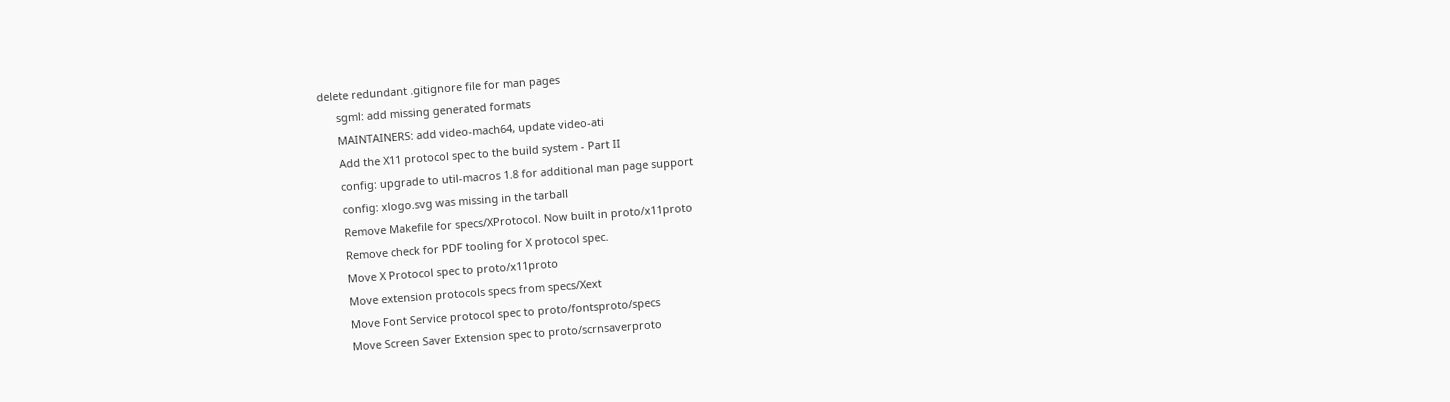delete redundant .gitignore file for man pages
      sgml: add missing generated formats
      MAINTAINERS: add video-mach64, update video-ati
      Add the X11 protocol spec to the build system - Part II
      config: upgrade to util-macros 1.8 for additional man page support
      config: xlogo.svg was missing in the tarball
      Remove Makefile for specs/XProtocol. Now built in proto/x11proto
      Remove check for PDF tooling for X protocol spec.
      Move X Protocol spec to proto/x11proto
      Move extension protocols specs from specs/Xext
      Move Font Service protocol spec to proto/fontsproto/specs
      Move Screen Saver Extension spec to proto/scrnsaverproto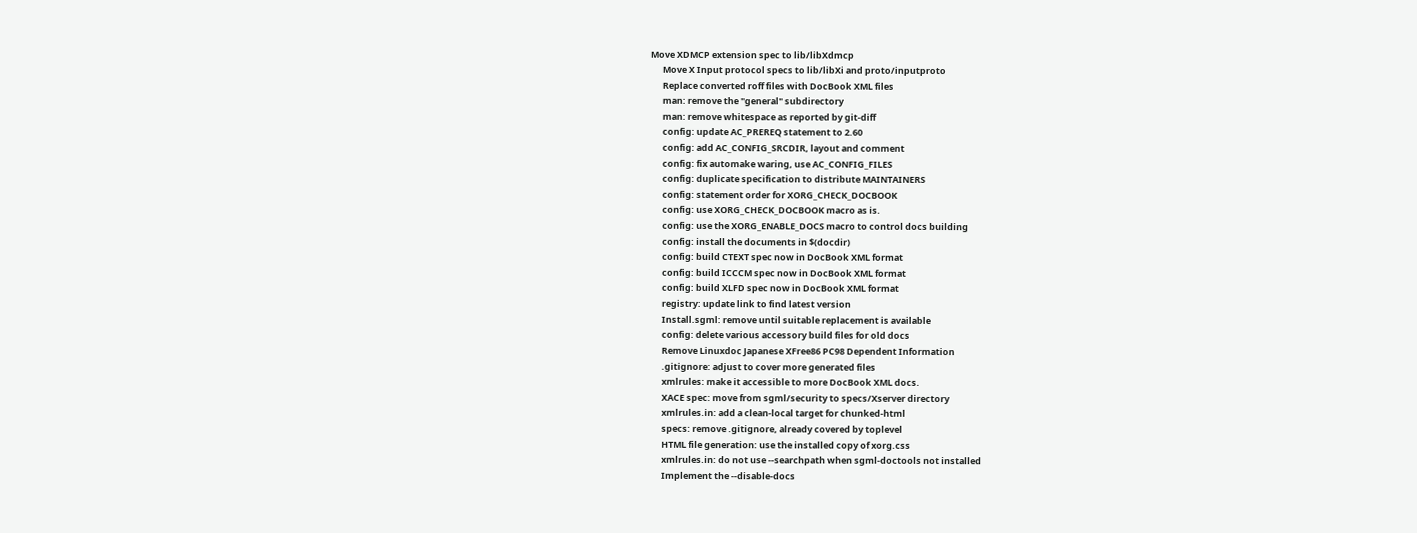Move XDMCP extension spec to lib/libXdmcp
      Move X Input protocol specs to lib/libXi and proto/inputproto
      Replace converted roff files with DocBook XML files
      man: remove the "general" subdirectory
      man: remove whitespace as reported by git-diff
      config: update AC_PREREQ statement to 2.60
      config: add AC_CONFIG_SRCDIR, layout and comment
      config: fix automake waring, use AC_CONFIG_FILES
      config: duplicate specification to distribute MAINTAINERS
      config: statement order for XORG_CHECK_DOCBOOK
      config: use XORG_CHECK_DOCBOOK macro as is.
      config: use the XORG_ENABLE_DOCS macro to control docs building
      config: install the documents in $(docdir)
      config: build CTEXT spec now in DocBook XML format
      config: build ICCCM spec now in DocBook XML format
      config: build XLFD spec now in DocBook XML format
      registry: update link to find latest version
      Install.sgml: remove until suitable replacement is available
      config: delete various accessory build files for old docs
      Remove Linuxdoc Japanese XFree86 PC98 Dependent Information
      .gitignore: adjust to cover more generated files
      xmlrules: make it accessible to more DocBook XML docs.
      XACE spec: move from sgml/security to specs/Xserver directory
      xmlrules.in: add a clean-local target for chunked-html
      specs: remove .gitignore, already covered by toplevel
      HTML file generation: use the installed copy of xorg.css
      xmlrules.in: do not use --searchpath when sgml-doctools not installed
      Implement the --disable-docs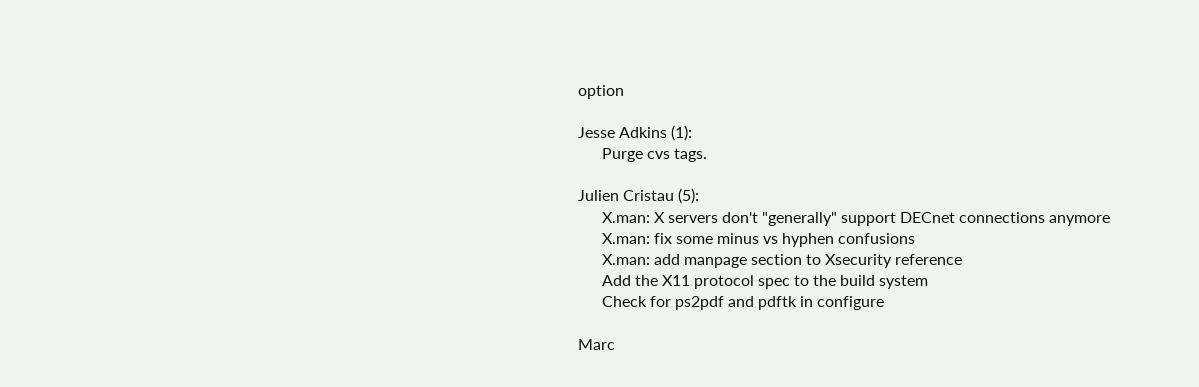option

Jesse Adkins (1):
      Purge cvs tags.

Julien Cristau (5):
      X.man: X servers don't "generally" support DECnet connections anymore
      X.man: fix some minus vs hyphen confusions
      X.man: add manpage section to Xsecurity reference
      Add the X11 protocol spec to the build system
      Check for ps2pdf and pdftk in configure

Marc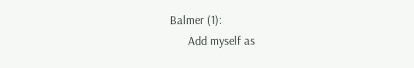Balmer (1):
      Add myself as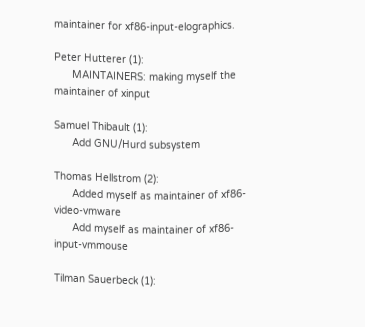maintainer for xf86-input-elographics.

Peter Hutterer (1):
      MAINTAINERS: making myself the maintainer of xinput

Samuel Thibault (1):
      Add GNU/Hurd subsystem

Thomas Hellstrom (2):
      Added myself as maintainer of xf86-video-vmware
      Add myself as maintainer of xf86-input-vmmouse

Tilman Sauerbeck (1):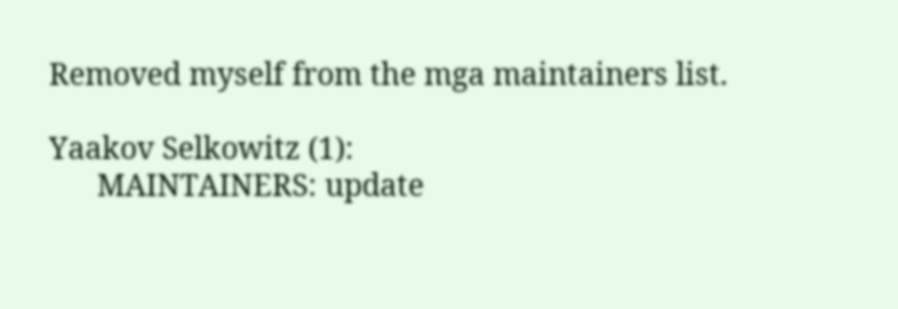Removed myself from the mga maintainers list.

Yaakov Selkowitz (1):
      MAINTAINERS: update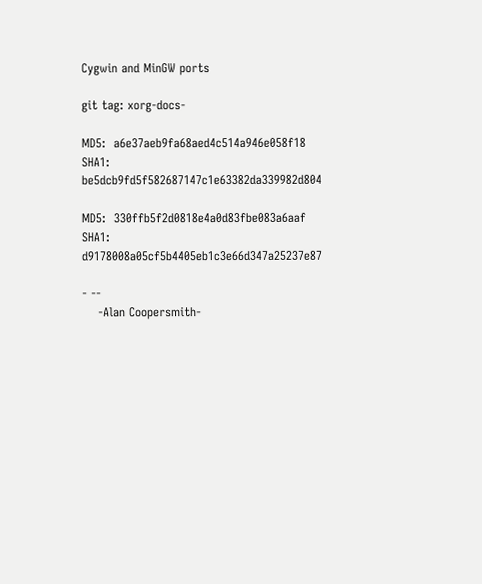Cygwin and MinGW ports

git tag: xorg-docs-

MD5:  a6e37aeb9fa68aed4c514a946e058f18
SHA1: be5dcb9fd5f582687147c1e63382da339982d804

MD5:  330ffb5f2d0818e4a0d83fbe083a6aaf
SHA1: d9178008a05cf5b4405eb1c3e66d347a25237e87

- --
    -Alan Coopersmith-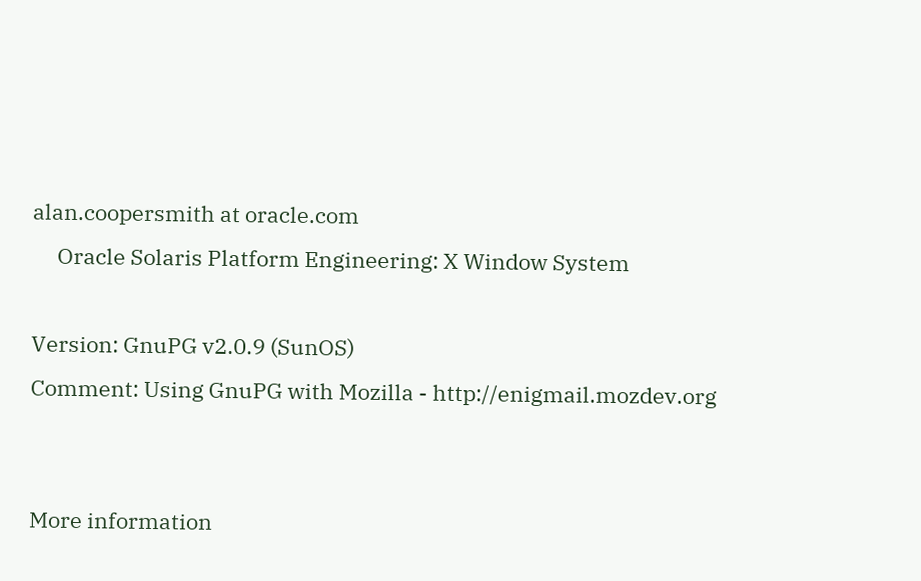alan.coopersmith at oracle.com
     Oracle Solaris Platform Engineering: X Window System

Version: GnuPG v2.0.9 (SunOS)
Comment: Using GnuPG with Mozilla - http://enigmail.mozdev.org


More information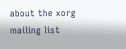about the xorg mailing list